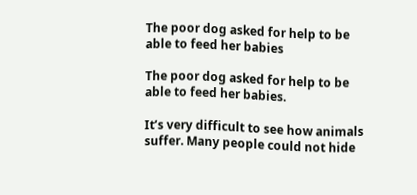The poor dog asked for help to be able to feed her babies

The poor dog asked for help to be able to feed her babies.

It’s very difficult to see how animals suffer. Many people could not hide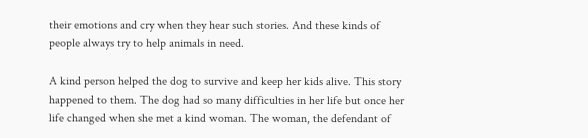their emotions and cry when they hear such stories. And these kinds of people always try to help animals in need.

A kind person helped the dog to survive and keep her kids alive. This story happened to them. The dog had so many difficulties in her life but once her life changed when she met a kind woman. The woman, the defendant of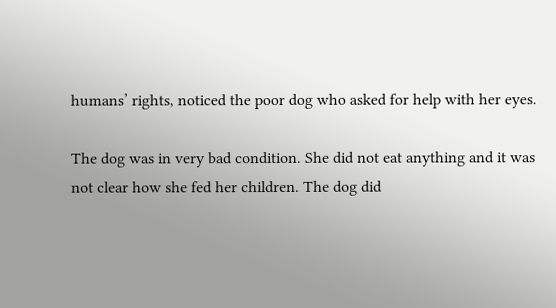humans’ rights, noticed the poor dog who asked for help with her eyes.

The dog was in very bad condition. She did not eat anything and it was not clear how she fed her children. The dog did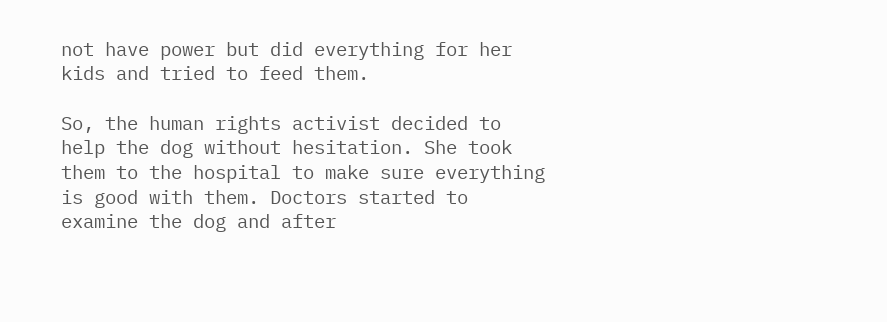not have power but did everything for her kids and tried to feed them.

So, the human rights activist decided to help the dog without hesitation. She took them to the hospital to make sure everything is good with them. Doctors started to examine the dog and after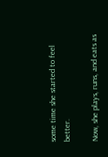some time she started to feel better.

Now, she plays, runs, and eats as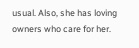usual. Also, she has loving owners who care for her.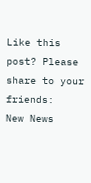Like this post? Please share to your friends:
New News